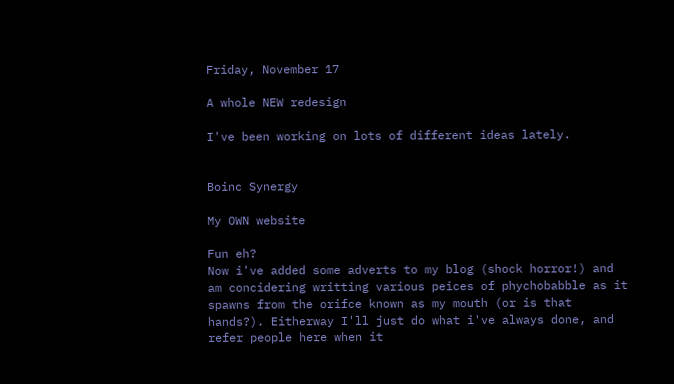Friday, November 17

A whole NEW redesign

I've been working on lots of different ideas lately.


Boinc Synergy

My OWN website

Fun eh?
Now i've added some adverts to my blog (shock horror!) and am concidering writting various peices of phychobabble as it spawns from the orifce known as my mouth (or is that hands?). Eitherway I'll just do what i've always done, and refer people here when it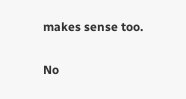makes sense too.

No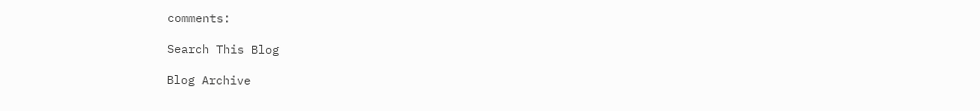comments:

Search This Blog

Blog Archive